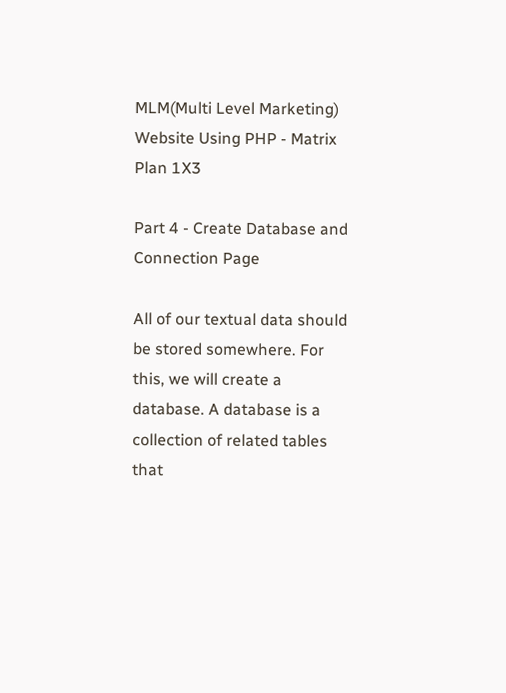MLM(Multi Level Marketing) Website Using PHP - Matrix Plan 1X3

Part 4 - Create Database and Connection Page

All of our textual data should be stored somewhere. For this, we will create a database. A database is a collection of related tables that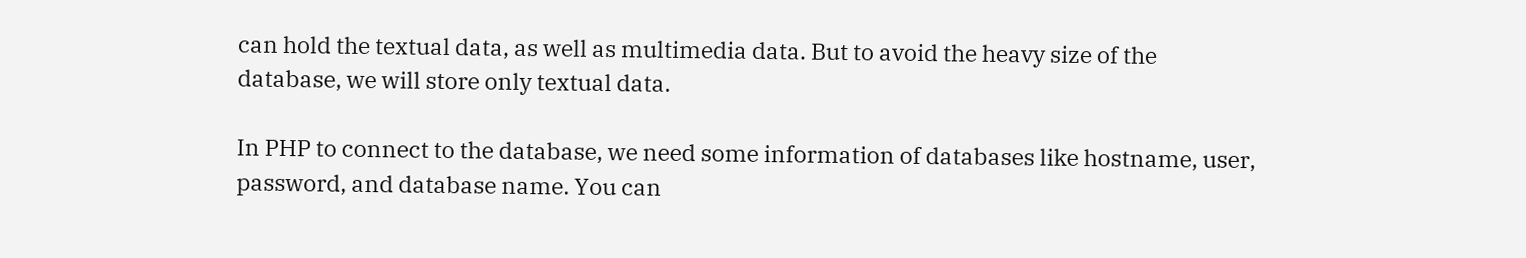can hold the textual data, as well as multimedia data. But to avoid the heavy size of the database, we will store only textual data.

In PHP to connect to the database, we need some information of databases like hostname, user, password, and database name. You can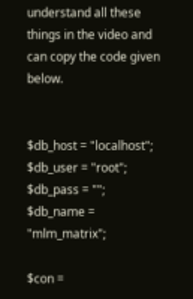understand all these things in the video and can copy the code given below.


$db_host = "localhost";
$db_user = "root";
$db_pass = "";
$db_name = "mlm_matrix";

$con =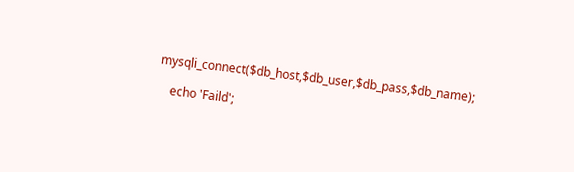mysqli_connect($db_host,$db_user,$db_pass,$db_name);

    echo 'Faild';